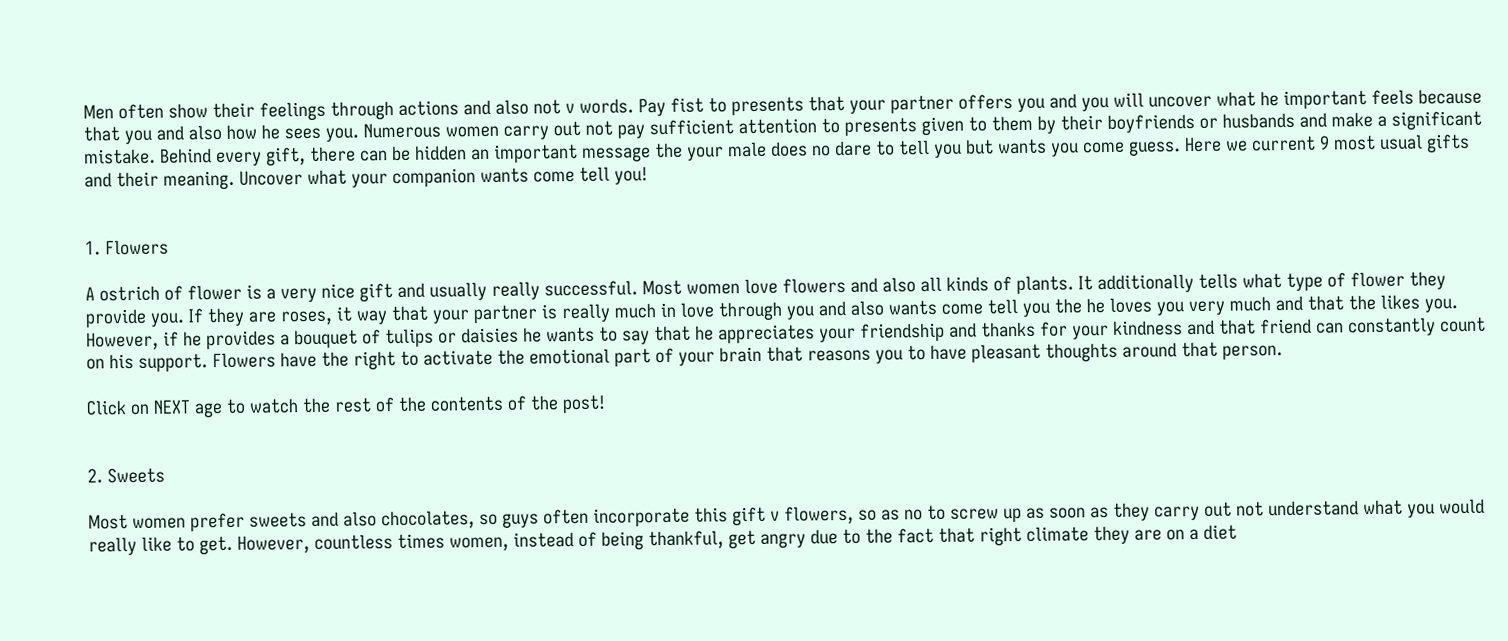Men often show their feelings through actions and also not v words. Pay fist to presents that your partner offers you and you will uncover what he important feels because that you and also how he sees you. Numerous women carry out not pay sufficient attention to presents given to them by their boyfriends or husbands and make a significant mistake. Behind every gift, there can be hidden an important message the your male does no dare to tell you but wants you come guess. Here we current 9 most usual gifts and their meaning. Uncover what your companion wants come tell you!


1. Flowers

A ostrich of flower is a very nice gift and usually really successful. Most women love flowers and also all kinds of plants. It additionally tells what type of flower they provide you. If they are roses, it way that your partner is really much in love through you and also wants come tell you the he loves you very much and that the likes you. However, if he provides a bouquet of tulips or daisies he wants to say that he appreciates your friendship and thanks for your kindness and that friend can constantly count on his support. Flowers have the right to activate the emotional part of your brain that reasons you to have pleasant thoughts around that person.

Click on NEXT age to watch the rest of the contents of the post!


2. Sweets

Most women prefer sweets and also chocolates, so guys often incorporate this gift v flowers, so as no to screw up as soon as they carry out not understand what you would really like to get. However, countless times women, instead of being thankful, get angry due to the fact that right climate they are on a diet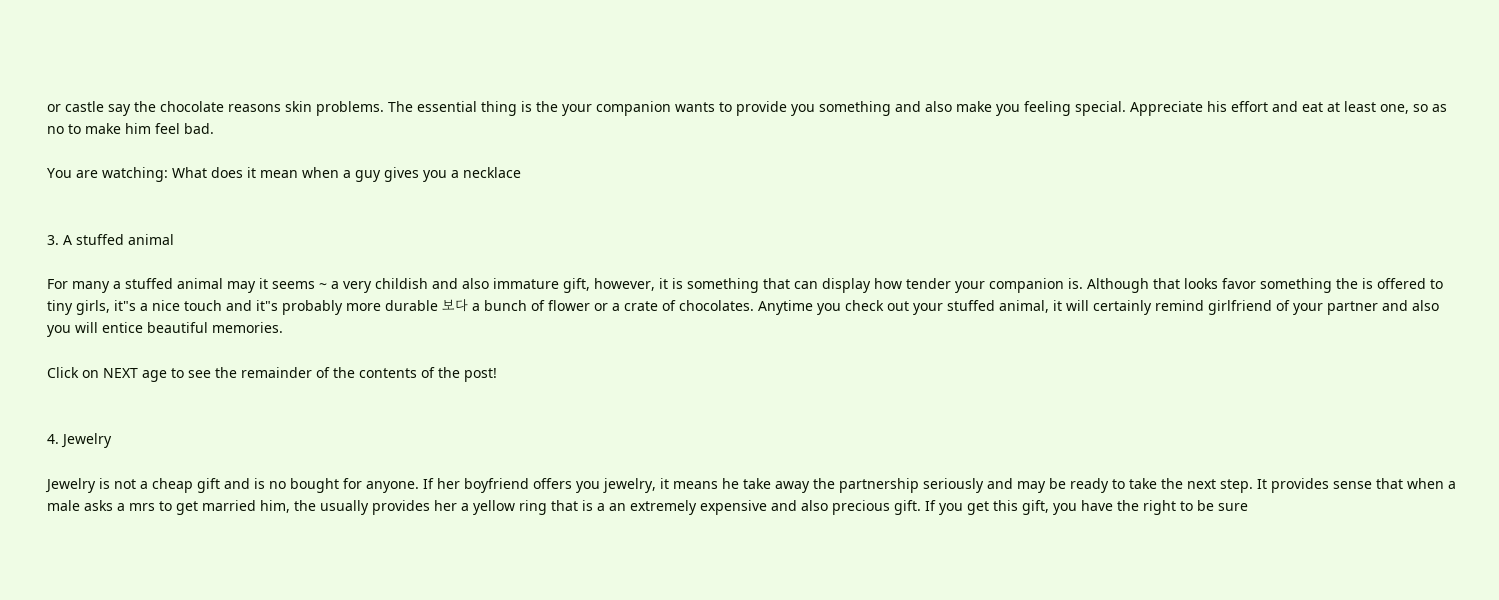or castle say the chocolate reasons skin problems. The essential thing is the your companion wants to provide you something and also make you feeling special. Appreciate his effort and eat at least one, so as no to make him feel bad.

You are watching: What does it mean when a guy gives you a necklace


3. A stuffed animal

For many a stuffed animal may it seems ~ a very childish and also immature gift, however, it is something that can display how tender your companion is. Although that looks favor something the is offered to tiny girls, it"s a nice touch and it"s probably more durable 보다 a bunch of flower or a crate of chocolates. Anytime you check out your stuffed animal, it will certainly remind girlfriend of your partner and also you will entice beautiful memories.

Click on NEXT age to see the remainder of the contents of the post!


4. Jewelry

Jewelry is not a cheap gift and is no bought for anyone. If her boyfriend offers you jewelry, it means he take away the partnership seriously and may be ready to take the next step. It provides sense that when a male asks a mrs to get married him, the usually provides her a yellow ring that is a an extremely expensive and also precious gift. If you get this gift, you have the right to be sure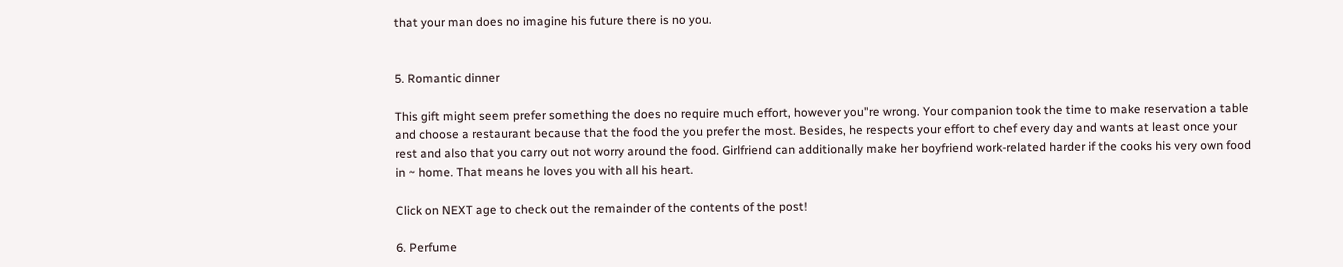that your man does no imagine his future there is no you.


5. Romantic dinner

This gift might seem prefer something the does no require much effort, however you"re wrong. Your companion took the time to make reservation a table and choose a restaurant because that the food the you prefer the most. Besides, he respects your effort to chef every day and wants at least once your rest and also that you carry out not worry around the food. Girlfriend can additionally make her boyfriend work-related harder if the cooks his very own food in ~ home. That means he loves you with all his heart.

Click on NEXT age to check out the remainder of the contents of the post!

6. Perfume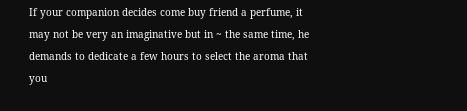If your companion decides come buy friend a perfume, it may not be very an imaginative but in ~ the same time, he demands to dedicate a few hours to select the aroma that you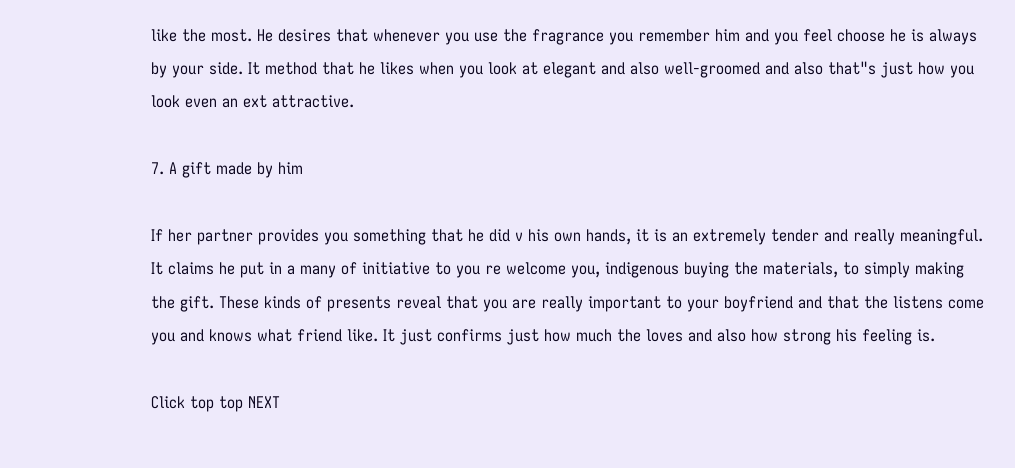like the most. He desires that whenever you use the fragrance you remember him and you feel choose he is always by your side. It method that he likes when you look at elegant and also well-groomed and also that"s just how you look even an ext attractive.

7. A gift made by him

If her partner provides you something that he did v his own hands, it is an extremely tender and really meaningful. It claims he put in a many of initiative to you re welcome you, indigenous buying the materials, to simply making the gift. These kinds of presents reveal that you are really important to your boyfriend and that the listens come you and knows what friend like. It just confirms just how much the loves and also how strong his feeling is.

Click top top NEXT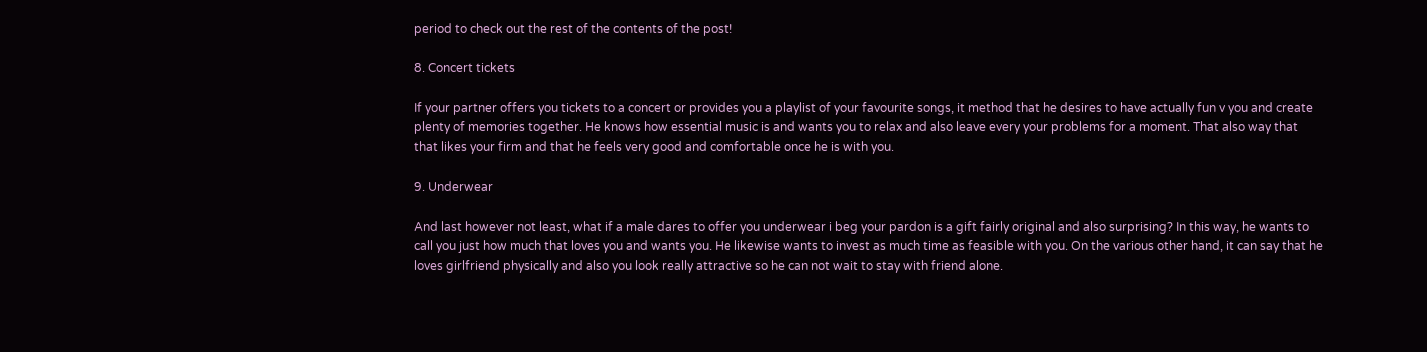period to check out the rest of the contents of the post!

8. Concert tickets

If your partner offers you tickets to a concert or provides you a playlist of your favourite songs, it method that he desires to have actually fun v you and create plenty of memories together. He knows how essential music is and wants you to relax and also leave every your problems for a moment. That also way that that likes your firm and that he feels very good and comfortable once he is with you.

9. Underwear

And last however not least, what if a male dares to offer you underwear i beg your pardon is a gift fairly original and also surprising? In this way, he wants to call you just how much that loves you and wants you. He likewise wants to invest as much time as feasible with you. On the various other hand, it can say that he loves girlfriend physically and also you look really attractive so he can not wait to stay with friend alone.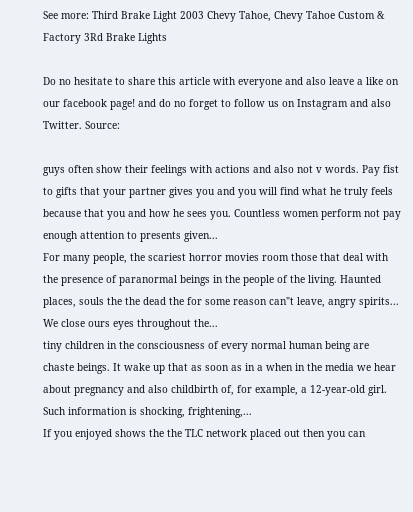See more: Third Brake Light 2003 Chevy Tahoe, Chevy Tahoe Custom & Factory 3Rd Brake Lights

Do no hesitate to share this article with everyone and also leave a like on our facebook page! and do no forget to follow us on Instagram and also Twitter. Source:

guys often show their feelings with actions and also not v words. Pay fist to gifts that your partner gives you and you will find what he truly feels because that you and how he sees you. Countless women perform not pay enough attention to presents given...
For many people, the scariest horror movies room those that deal with the presence of paranormal beings in the people of the living. Haunted places, souls the the dead the for some reason can"t leave, angry spirits... We close ours eyes throughout the...
tiny children in the consciousness of every normal human being are chaste beings. It wake up that as soon as in a when in the media we hear about pregnancy and also childbirth of, for example, a 12-year-old girl. Such information is shocking, frightening,...
If you enjoyed shows the the TLC network placed out then you can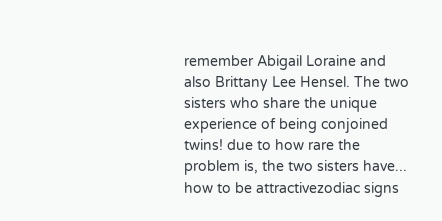remember Abigail Loraine and also Brittany Lee Hensel. The two sisters who share the unique experience of being conjoined twins! due to how rare the problem is, the two sisters have...
how to be attractivezodiac signs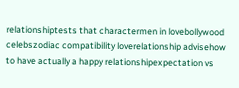relationshiptests that charactermen in lovebollywood celebszodiac compatibility loverelationship advisehow to have actually a happy relationshipexpectation vs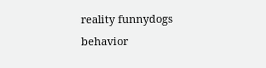reality funnydogs behavior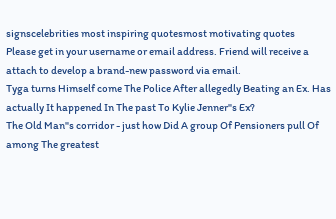signscelebrities most inspiring quotesmost motivating quotes
Please get in your username or email address. Friend will receive a attach to develop a brand-new password via email.
Tyga turns Himself come The Police After allegedly Beating an Ex. Has actually It happened In The past To Kylie Jenner"s Ex?
The Old Man"s corridor - just how Did A group Of Pensioners pull Of among The greatest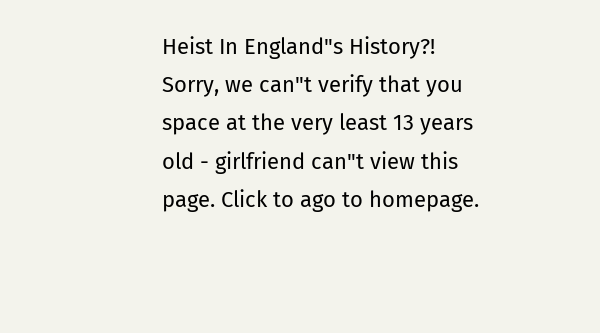Heist In England"s History?!
Sorry, we can"t verify that you space at the very least 13 years old - girlfriend can"t view this page. Click to ago to homepage.